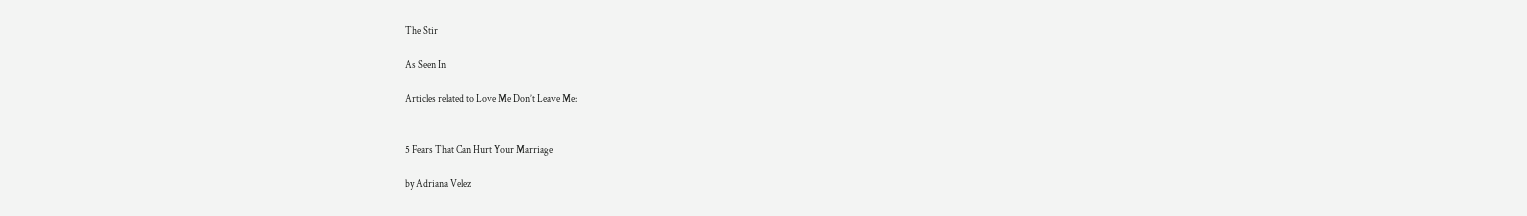The Stir

As Seen In

Articles related to Love Me Don’t Leave Me:


5 Fears That Can Hurt Your Marriage

by Adriana Velez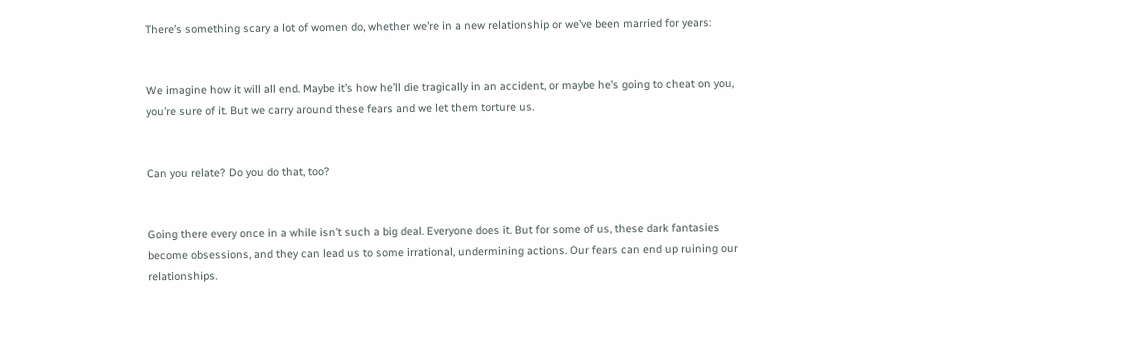There’s something scary a lot of women do, whether we’re in a new relationship or we’ve been married for years:


We imagine how it will all end. Maybe it’s how he’ll die tragically in an accident, or maybe he’s going to cheat on you, you’re sure of it. But we carry around these fears and we let them torture us.


Can you relate? Do you do that, too?


Going there every once in a while isn’t such a big deal. Everyone does it. But for some of us, these dark fantasies become obsessions, and they can lead us to some irrational, undermining actions. Our fears can end up ruining our relationships.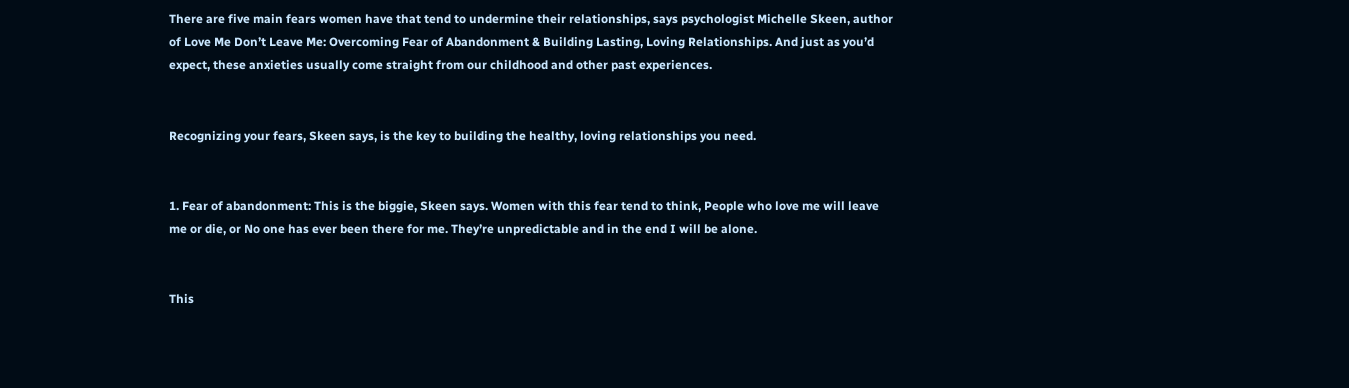There are five main fears women have that tend to undermine their relationships, says psychologist Michelle Skeen, author of Love Me Don’t Leave Me: Overcoming Fear of Abandonment & Building Lasting, Loving Relationships. And just as you’d expect, these anxieties usually come straight from our childhood and other past experiences.


Recognizing your fears, Skeen says, is the key to building the healthy, loving relationships you need.


1. Fear of abandonment: This is the biggie, Skeen says. Women with this fear tend to think, People who love me will leave me or die, or No one has ever been there for me. They’re unpredictable and in the end I will be alone.


This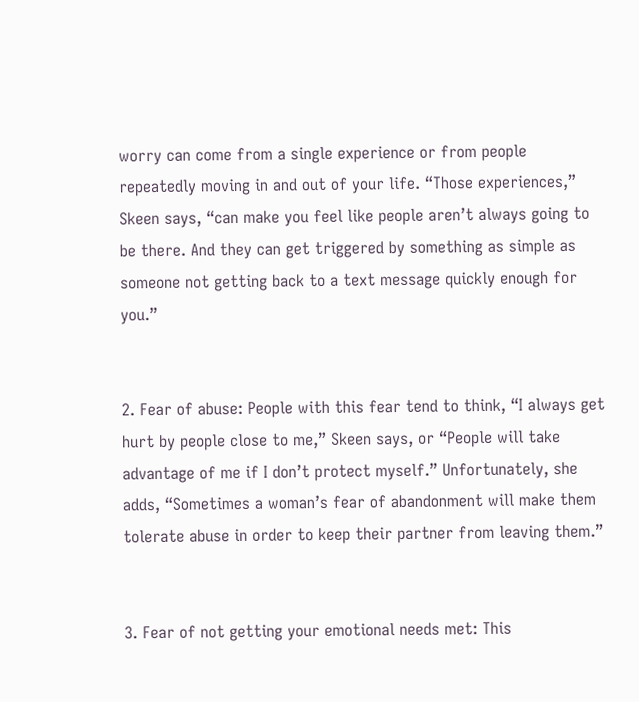worry can come from a single experience or from people repeatedly moving in and out of your life. “Those experiences,” Skeen says, “can make you feel like people aren’t always going to be there. And they can get triggered by something as simple as someone not getting back to a text message quickly enough for you.”


2. Fear of abuse: People with this fear tend to think, “I always get hurt by people close to me,” Skeen says, or “People will take advantage of me if I don’t protect myself.” Unfortunately, she adds, “Sometimes a woman’s fear of abandonment will make them tolerate abuse in order to keep their partner from leaving them.”


3. Fear of not getting your emotional needs met: This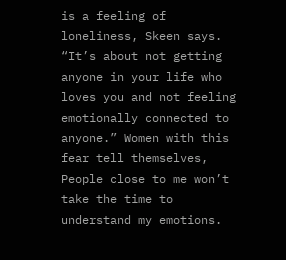is a feeling of loneliness, Skeen says. “It’s about not getting anyone in your life who loves you and not feeling emotionally connected to anyone.” Women with this fear tell themselves, People close to me won’t take the time to understand my emotions.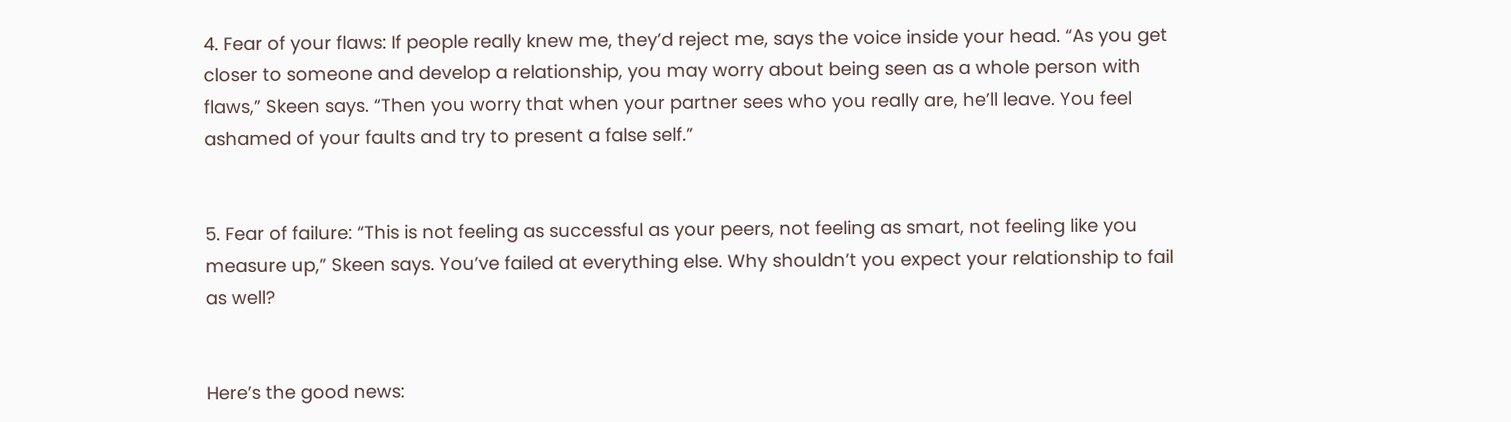4. Fear of your flaws: If people really knew me, they’d reject me, says the voice inside your head. “As you get closer to someone and develop a relationship, you may worry about being seen as a whole person with flaws,” Skeen says. “Then you worry that when your partner sees who you really are, he’ll leave. You feel ashamed of your faults and try to present a false self.”


5. Fear of failure: “This is not feeling as successful as your peers, not feeling as smart, not feeling like you measure up,” Skeen says. You’ve failed at everything else. Why shouldn’t you expect your relationship to fail as well?


Here’s the good news: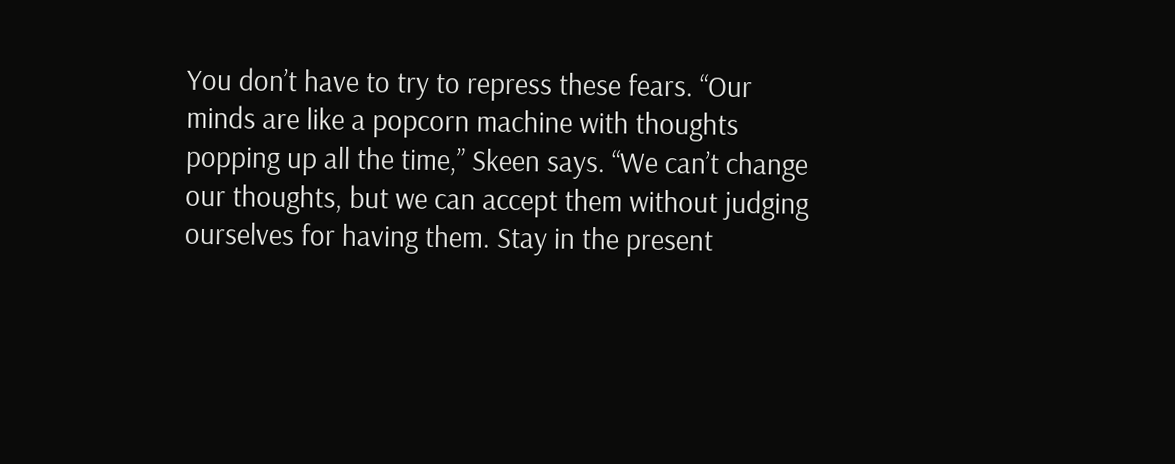You don’t have to try to repress these fears. “Our minds are like a popcorn machine with thoughts popping up all the time,” Skeen says. “We can’t change our thoughts, but we can accept them without judging ourselves for having them. Stay in the present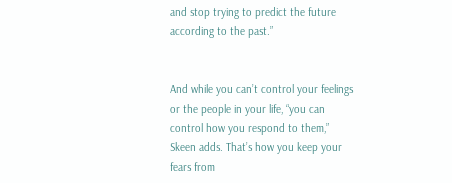and stop trying to predict the future according to the past.”


And while you can’t control your feelings or the people in your life, “you can control how you respond to them,” Skeen adds. That’s how you keep your fears from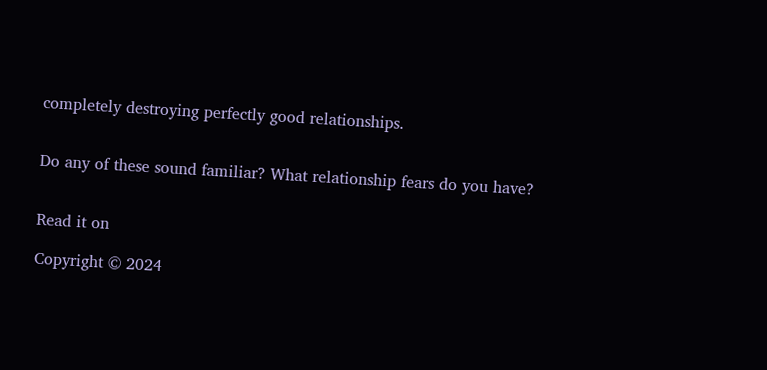completely destroying perfectly good relationships.


Do any of these sound familiar? What relationship fears do you have?


Read it on

Copyright © 2024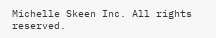Michelle Skeen Inc. All rights reserved.